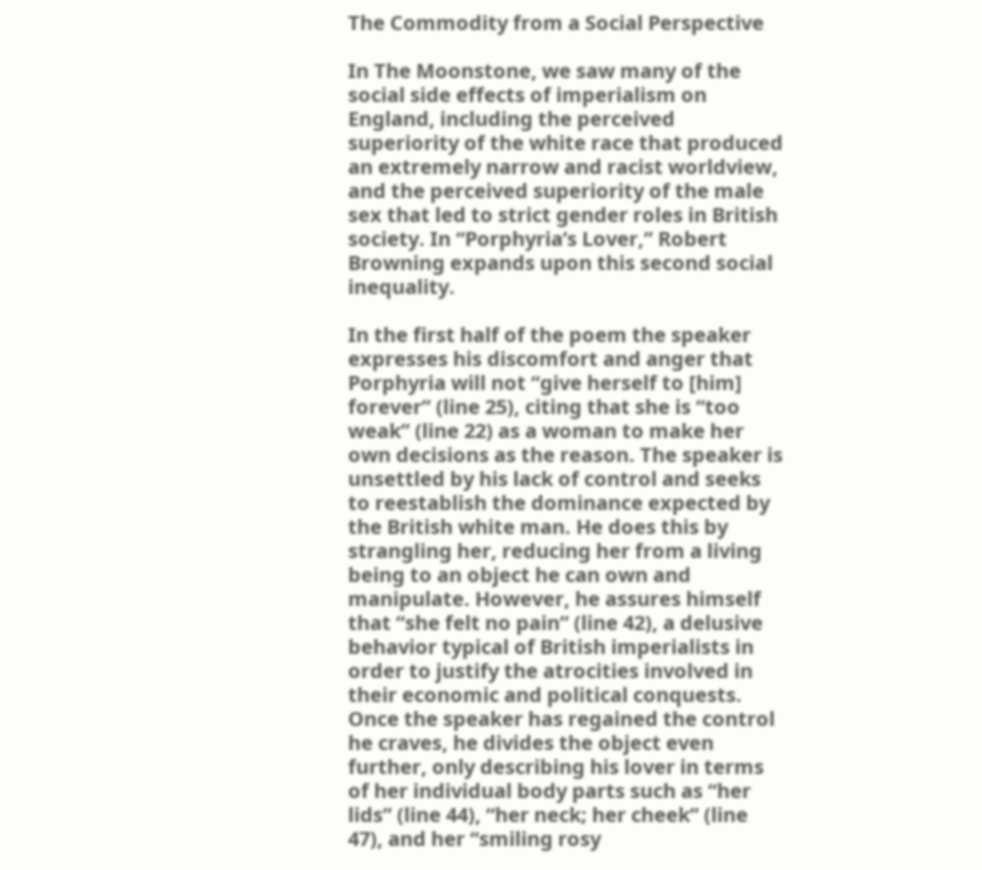The Commodity from a Social Perspective

In The Moonstone, we saw many of the social side effects of imperialism on England, including the perceived superiority of the white race that produced an extremely narrow and racist worldview, and the perceived superiority of the male sex that led to strict gender roles in British society. In “Porphyria’s Lover,” Robert Browning expands upon this second social inequality.

In the first half of the poem the speaker expresses his discomfort and anger that Porphyria will not “give herself to [him] forever” (line 25), citing that she is “too weak” (line 22) as a woman to make her own decisions as the reason. The speaker is unsettled by his lack of control and seeks to reestablish the dominance expected by the British white man. He does this by strangling her, reducing her from a living being to an object he can own and manipulate. However, he assures himself that “she felt no pain” (line 42), a delusive behavior typical of British imperialists in order to justify the atrocities involved in their economic and political conquests. Once the speaker has regained the control he craves, he divides the object even further, only describing his lover in terms of her individual body parts such as “her lids” (line 44), “her neck; her cheek” (line 47), and her “smiling rosy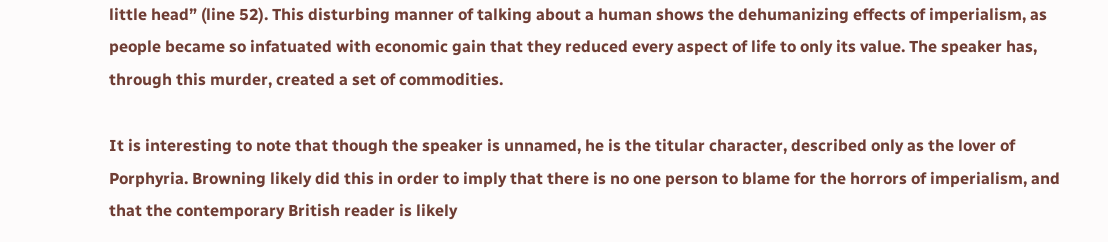little head” (line 52). This disturbing manner of talking about a human shows the dehumanizing effects of imperialism, as people became so infatuated with economic gain that they reduced every aspect of life to only its value. The speaker has, through this murder, created a set of commodities.

It is interesting to note that though the speaker is unnamed, he is the titular character, described only as the lover of Porphyria. Browning likely did this in order to imply that there is no one person to blame for the horrors of imperialism, and that the contemporary British reader is likely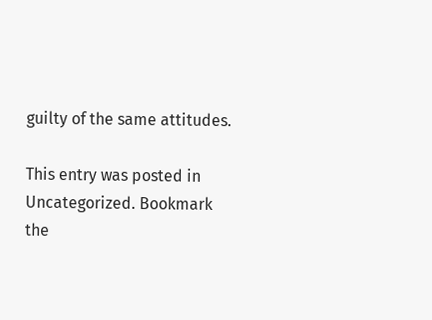guilty of the same attitudes.

This entry was posted in Uncategorized. Bookmark the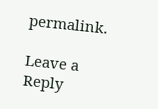permalink.

Leave a Reply